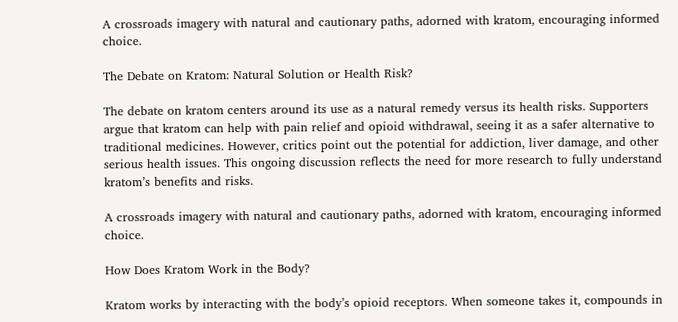A crossroads imagery with natural and cautionary paths, adorned with kratom, encouraging informed choice.

The Debate on Kratom: Natural Solution or Health Risk?

The debate on kratom centers around its use as a natural remedy versus its health risks. Supporters argue that kratom can help with pain relief and opioid withdrawal, seeing it as a safer alternative to traditional medicines. However, critics point out the potential for addiction, liver damage, and other serious health issues. This ongoing discussion reflects the need for more research to fully understand kratom’s benefits and risks.

A crossroads imagery with natural and cautionary paths, adorned with kratom, encouraging informed choice.

How Does Kratom Work in the Body?

Kratom works by interacting with the body’s opioid receptors. When someone takes it, compounds in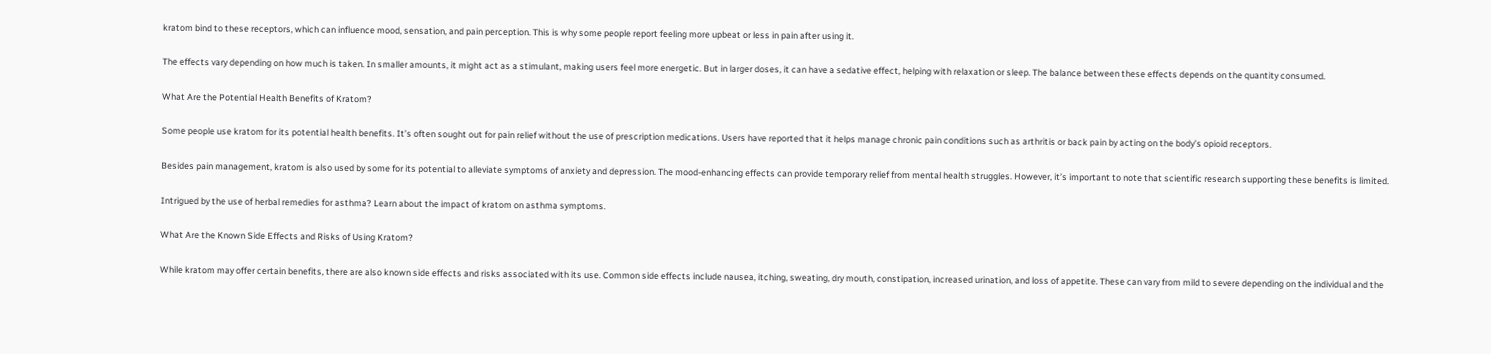kratom bind to these receptors, which can influence mood, sensation, and pain perception. This is why some people report feeling more upbeat or less in pain after using it.

The effects vary depending on how much is taken. In smaller amounts, it might act as a stimulant, making users feel more energetic. But in larger doses, it can have a sedative effect, helping with relaxation or sleep. The balance between these effects depends on the quantity consumed.

What Are the Potential Health Benefits of Kratom?

Some people use kratom for its potential health benefits. It’s often sought out for pain relief without the use of prescription medications. Users have reported that it helps manage chronic pain conditions such as arthritis or back pain by acting on the body’s opioid receptors.

Besides pain management, kratom is also used by some for its potential to alleviate symptoms of anxiety and depression. The mood-enhancing effects can provide temporary relief from mental health struggles. However, it’s important to note that scientific research supporting these benefits is limited.

Intrigued by the use of herbal remedies for asthma? Learn about the impact of kratom on asthma symptoms.

What Are the Known Side Effects and Risks of Using Kratom?

While kratom may offer certain benefits, there are also known side effects and risks associated with its use. Common side effects include nausea, itching, sweating, dry mouth, constipation, increased urination, and loss of appetite. These can vary from mild to severe depending on the individual and the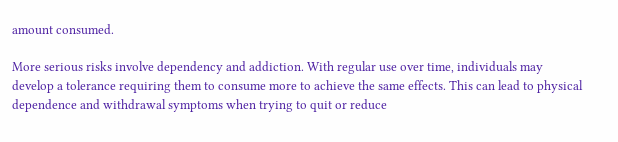amount consumed.

More serious risks involve dependency and addiction. With regular use over time, individuals may develop a tolerance requiring them to consume more to achieve the same effects. This can lead to physical dependence and withdrawal symptoms when trying to quit or reduce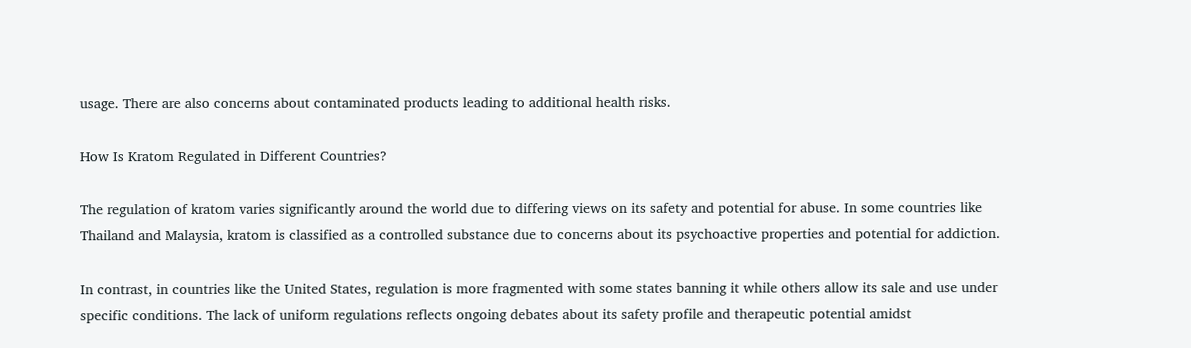usage. There are also concerns about contaminated products leading to additional health risks.

How Is Kratom Regulated in Different Countries?

The regulation of kratom varies significantly around the world due to differing views on its safety and potential for abuse. In some countries like Thailand and Malaysia, kratom is classified as a controlled substance due to concerns about its psychoactive properties and potential for addiction.

In contrast, in countries like the United States, regulation is more fragmented with some states banning it while others allow its sale and use under specific conditions. The lack of uniform regulations reflects ongoing debates about its safety profile and therapeutic potential amidst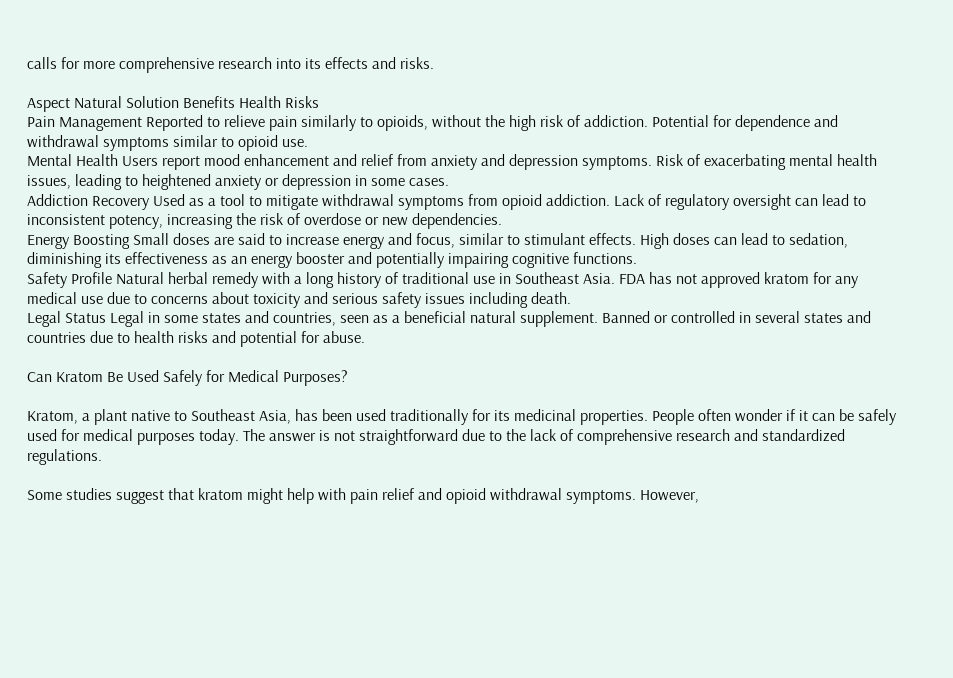calls for more comprehensive research into its effects and risks.

Aspect Natural Solution Benefits Health Risks
Pain Management Reported to relieve pain similarly to opioids, without the high risk of addiction. Potential for dependence and withdrawal symptoms similar to opioid use.
Mental Health Users report mood enhancement and relief from anxiety and depression symptoms. Risk of exacerbating mental health issues, leading to heightened anxiety or depression in some cases.
Addiction Recovery Used as a tool to mitigate withdrawal symptoms from opioid addiction. Lack of regulatory oversight can lead to inconsistent potency, increasing the risk of overdose or new dependencies.
Energy Boosting Small doses are said to increase energy and focus, similar to stimulant effects. High doses can lead to sedation, diminishing its effectiveness as an energy booster and potentially impairing cognitive functions.
Safety Profile Natural herbal remedy with a long history of traditional use in Southeast Asia. FDA has not approved kratom for any medical use due to concerns about toxicity and serious safety issues including death.
Legal Status Legal in some states and countries, seen as a beneficial natural supplement. Banned or controlled in several states and countries due to health risks and potential for abuse.

Can Kratom Be Used Safely for Medical Purposes?

Kratom, a plant native to Southeast Asia, has been used traditionally for its medicinal properties. People often wonder if it can be safely used for medical purposes today. The answer is not straightforward due to the lack of comprehensive research and standardized regulations.

Some studies suggest that kratom might help with pain relief and opioid withdrawal symptoms. However,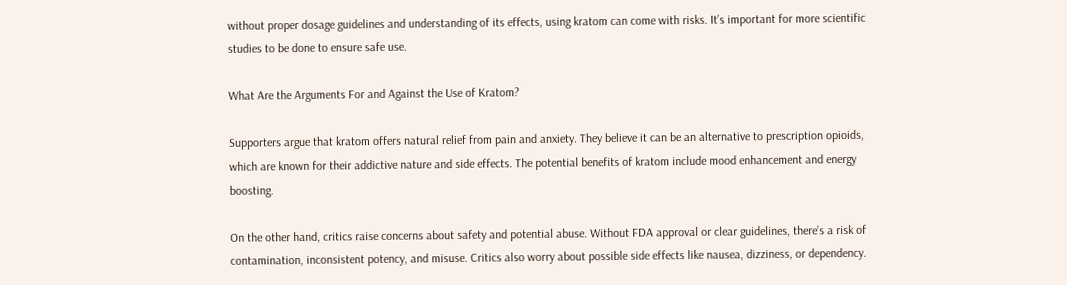without proper dosage guidelines and understanding of its effects, using kratom can come with risks. It’s important for more scientific studies to be done to ensure safe use.

What Are the Arguments For and Against the Use of Kratom?

Supporters argue that kratom offers natural relief from pain and anxiety. They believe it can be an alternative to prescription opioids, which are known for their addictive nature and side effects. The potential benefits of kratom include mood enhancement and energy boosting.

On the other hand, critics raise concerns about safety and potential abuse. Without FDA approval or clear guidelines, there’s a risk of contamination, inconsistent potency, and misuse. Critics also worry about possible side effects like nausea, dizziness, or dependency.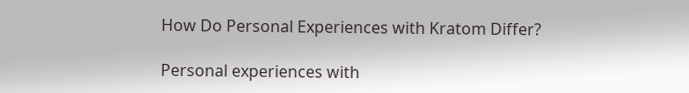How Do Personal Experiences with Kratom Differ?

Personal experiences with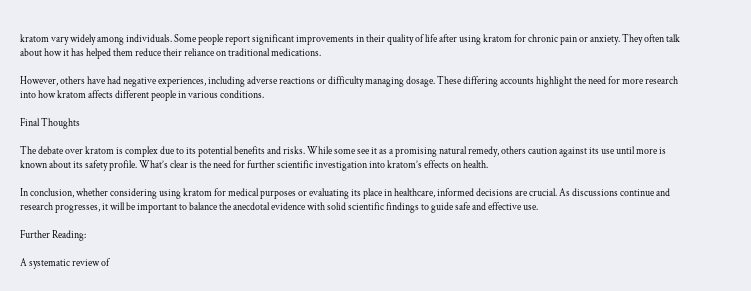kratom vary widely among individuals. Some people report significant improvements in their quality of life after using kratom for chronic pain or anxiety. They often talk about how it has helped them reduce their reliance on traditional medications.

However, others have had negative experiences, including adverse reactions or difficulty managing dosage. These differing accounts highlight the need for more research into how kratom affects different people in various conditions.

Final Thoughts

The debate over kratom is complex due to its potential benefits and risks. While some see it as a promising natural remedy, others caution against its use until more is known about its safety profile. What’s clear is the need for further scientific investigation into kratom’s effects on health.

In conclusion, whether considering using kratom for medical purposes or evaluating its place in healthcare, informed decisions are crucial. As discussions continue and research progresses, it will be important to balance the anecdotal evidence with solid scientific findings to guide safe and effective use.

Further Reading:

A systematic review of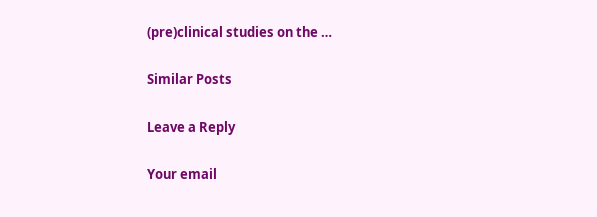(pre)clinical studies on the …

Similar Posts

Leave a Reply

Your email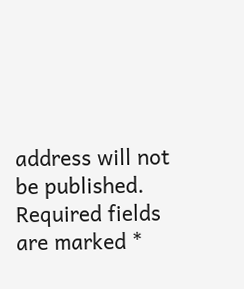address will not be published. Required fields are marked *